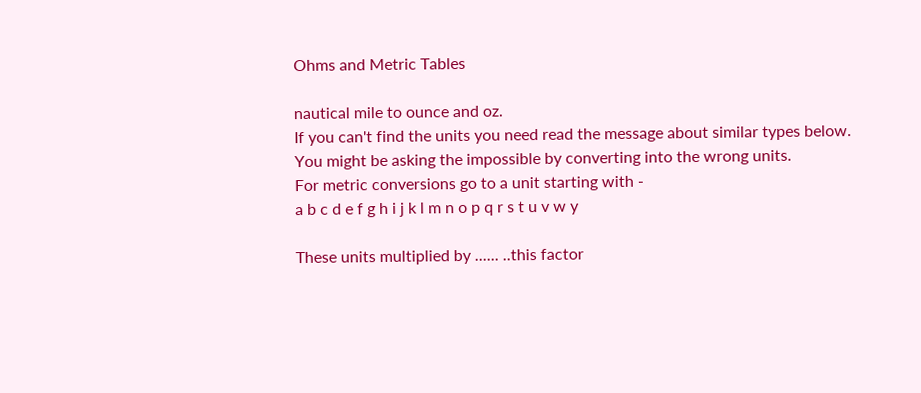Ohms and Metric Tables

nautical mile to ounce and oz.
If you can't find the units you need read the message about similar types below.
You might be asking the impossible by converting into the wrong units.
For metric conversions go to a unit starting with -
a b c d e f g h i j k l m n o p q r s t u v w y

These units multiplied by ...... ..this factor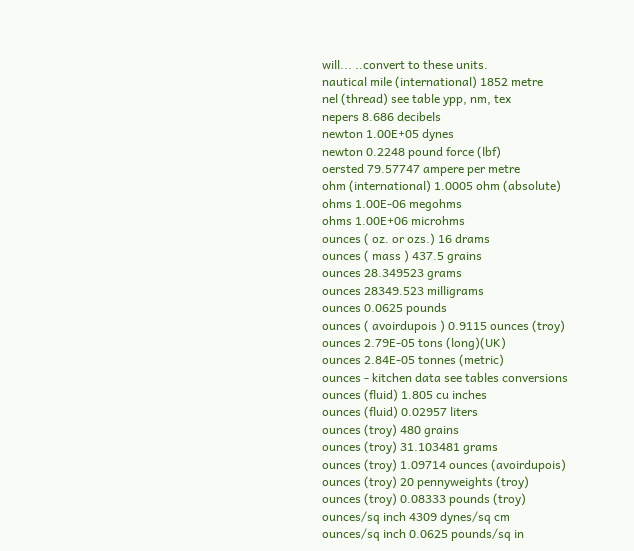will... ..convert to these units.
nautical mile (international) 1852 metre
nel (thread) see table ypp, nm, tex
nepers 8.686 decibels
newton 1.00E+05 dynes
newton 0.2248 pound force (lbf)
oersted 79.57747 ampere per metre
ohm (international) 1.0005 ohm (absolute)
ohms 1.00E-06 megohms
ohms 1.00E+06 microhms
ounces ( oz. or ozs.) 16 drams
ounces ( mass ) 437.5 grains
ounces 28.349523 grams
ounces 28349.523 milligrams
ounces 0.0625 pounds
ounces ( avoirdupois ) 0.9115 ounces (troy)
ounces 2.79E-05 tons (long)(UK)
ounces 2.84E-05 tonnes (metric)
ounces - kitchen data see tables conversions
ounces (fluid) 1.805 cu inches
ounces (fluid) 0.02957 liters
ounces (troy) 480 grains
ounces (troy) 31.103481 grams
ounces (troy) 1.09714 ounces (avoirdupois)
ounces (troy) 20 pennyweights (troy)
ounces (troy) 0.08333 pounds (troy)
ounces/sq inch 4309 dynes/sq cm
ounces/sq inch 0.0625 pounds/sq in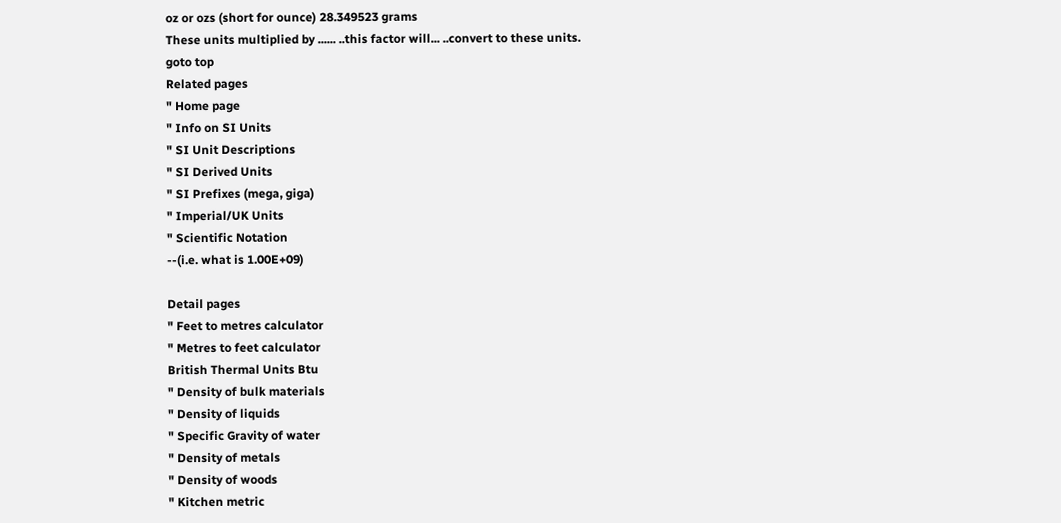oz or ozs (short for ounce) 28.349523 grams
These units multiplied by ...... ..this factor will... ..convert to these units.
goto top
Related pages
" Home page
" Info on SI Units
" SI Unit Descriptions
" SI Derived Units
" SI Prefixes (mega, giga)
" Imperial/UK Units
" Scientific Notation
--(i.e. what is 1.00E+09)

Detail pages
" Feet to metres calculator
" Metres to feet calculator
British Thermal Units Btu
" Density of bulk materials
" Density of liquids
" Specific Gravity of water
" Density of metals
" Density of woods
" Kitchen metric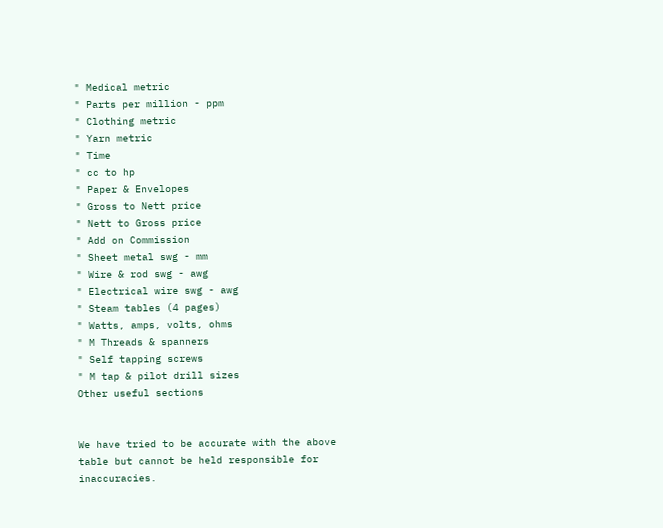" Medical metric
" Parts per million - ppm
" Clothing metric
" Yarn metric
" Time
" cc to hp
" Paper & Envelopes
" Gross to Nett price
" Nett to Gross price
" Add on Commission
" Sheet metal swg - mm
" Wire & rod swg - awg
" Electrical wire swg - awg
" Steam tables (4 pages)
" Watts, amps, volts, ohms
" M Threads & spanners
" Self tapping screws
" M tap & pilot drill sizes
Other useful sections


We have tried to be accurate with the above table but cannot be held responsible for inaccuracies.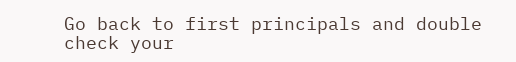Go back to first principals and double check your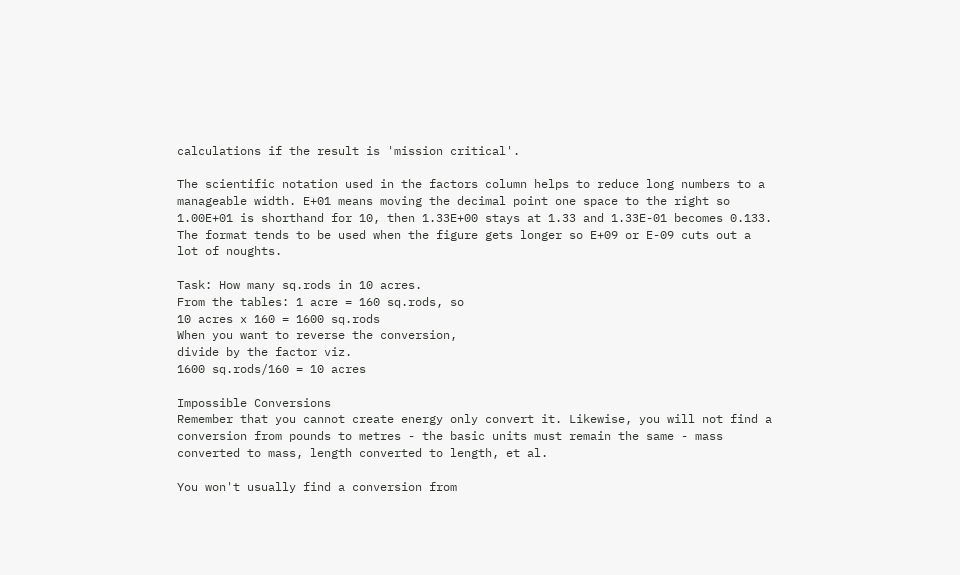calculations if the result is 'mission critical'.

The scientific notation used in the factors column helps to reduce long numbers to a manageable width. E+01 means moving the decimal point one space to the right so 1.00E+01 is shorthand for 10, then 1.33E+00 stays at 1.33 and 1.33E-01 becomes 0.133. The format tends to be used when the figure gets longer so E+09 or E-09 cuts out a lot of noughts.

Task: How many sq.rods in 10 acres.
From the tables: 1 acre = 160 sq.rods, so
10 acres x 160 = 1600 sq.rods
When you want to reverse the conversion,
divide by the factor viz.
1600 sq.rods/160 = 10 acres

Impossible Conversions
Remember that you cannot create energy only convert it. Likewise, you will not find a conversion from pounds to metres - the basic units must remain the same - mass converted to mass, length converted to length, et al.

You won't usually find a conversion from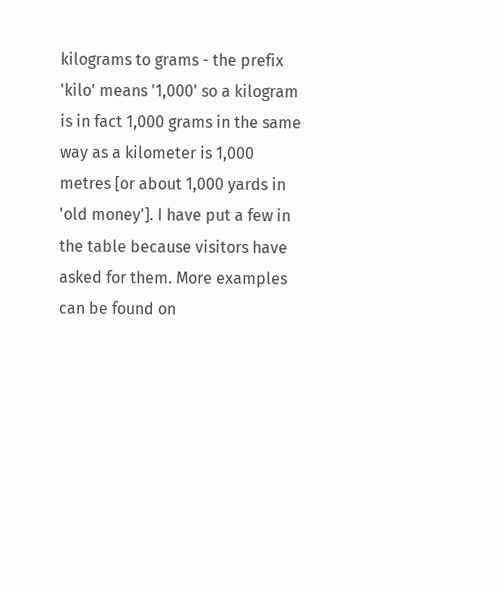kilograms to grams - the prefix 'kilo' means '1,000' so a kilogram is in fact 1,000 grams in the same way as a kilometer is 1,000 metres [or about 1,000 yards in 'old money']. I have put a few in the table because visitors have asked for them. More examples can be found on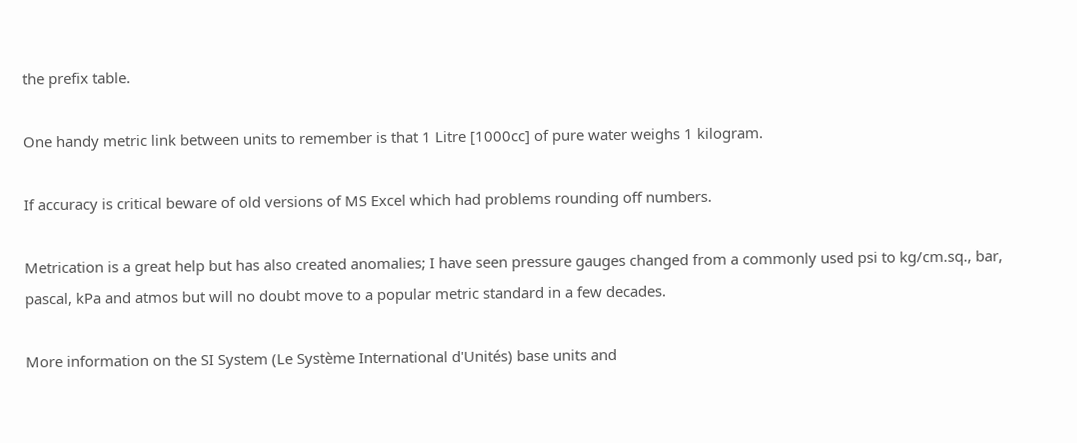the prefix table.

One handy metric link between units to remember is that 1 Litre [1000cc] of pure water weighs 1 kilogram.

If accuracy is critical beware of old versions of MS Excel which had problems rounding off numbers.

Metrication is a great help but has also created anomalies; I have seen pressure gauges changed from a commonly used psi to kg/cm.sq., bar, pascal, kPa and atmos but will no doubt move to a popular metric standard in a few decades.

More information on the SI System (Le Système International d'Unités) base units and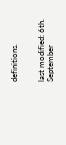definitions.


last modified: 6th. September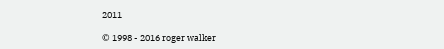2011

© 1998 - 2016 roger walker